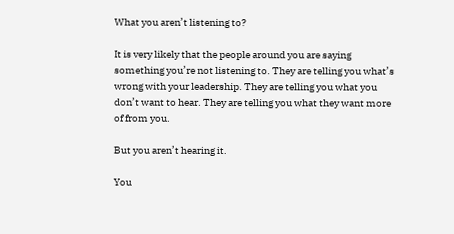What you aren’t listening to?

It is very likely that the people around you are saying something you’re not listening to. They are telling you what’s wrong with your leadership. They are telling you what you don’t want to hear. They are telling you what they want more of from you.

But you aren’t hearing it.

You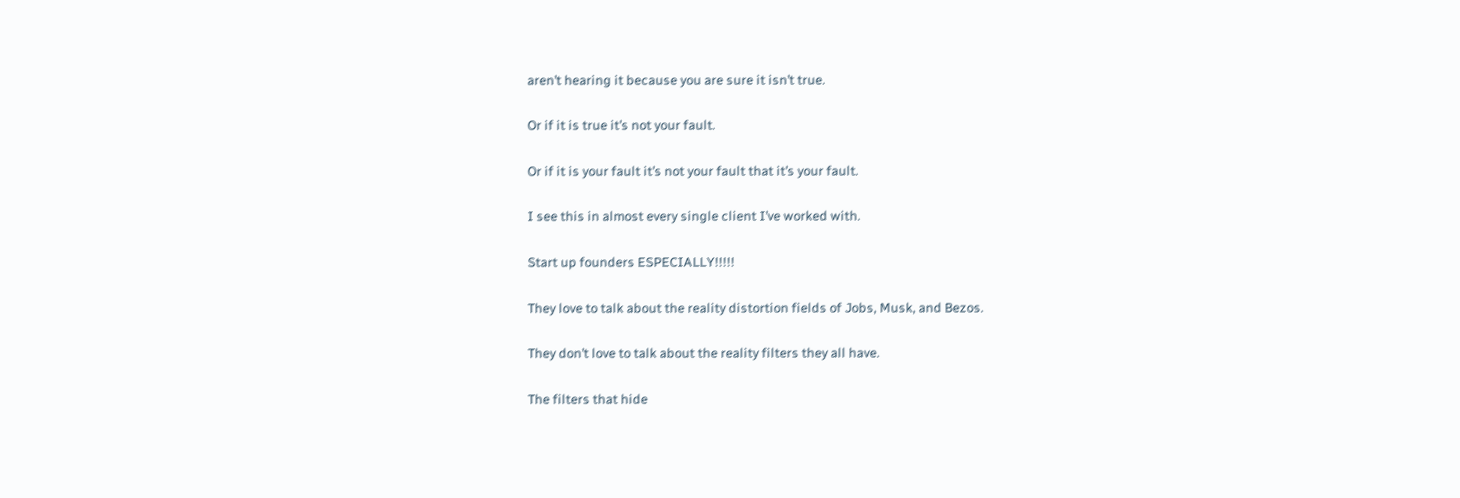aren’t hearing it because you are sure it isn’t true.

Or if it is true it’s not your fault.

Or if it is your fault it’s not your fault that it’s your fault.

I see this in almost every single client I’ve worked with.

Start up founders ESPECIALLY!!!!!

They love to talk about the reality distortion fields of Jobs, Musk, and Bezos.

They don’t love to talk about the reality filters they all have.

The filters that hide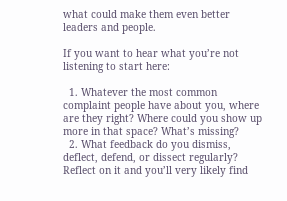what could make them even better leaders and people.

If you want to hear what you’re not listening to start here:

  1. Whatever the most common complaint people have about you, where are they right? Where could you show up more in that space? What’s missing?
  2. What feedback do you dismiss, deflect, defend, or dissect regularly? Reflect on it and you’ll very likely find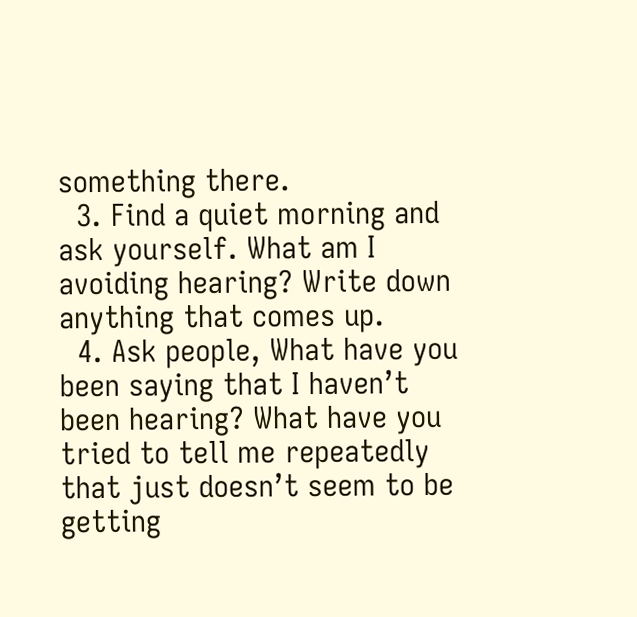something there.
  3. Find a quiet morning and ask yourself. What am I avoiding hearing? Write down anything that comes up.
  4. Ask people, What have you been saying that I haven’t been hearing? What have you tried to tell me repeatedly that just doesn’t seem to be getting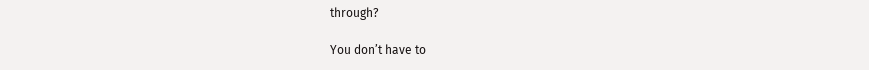through?

You don’t have to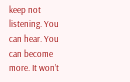keep not listening. You can hear. You can become more. It won’t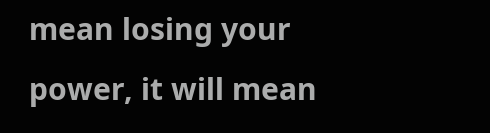mean losing your power, it will mean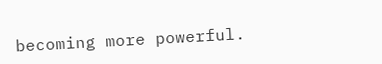becoming more powerful.